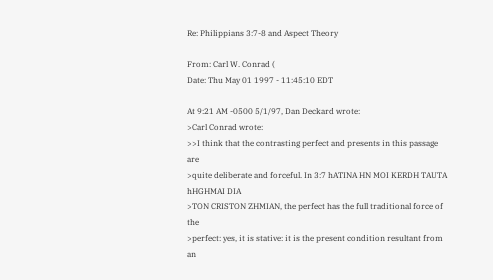Re: Philippians 3:7-8 and Aspect Theory

From: Carl W. Conrad (
Date: Thu May 01 1997 - 11:45:10 EDT

At 9:21 AM -0500 5/1/97, Dan Deckard wrote:
>Carl Conrad wrote:
>>I think that the contrasting perfect and presents in this passage are
>quite deliberate and forceful. In 3:7 hATINA HN MOI KERDH TAUTA hHGHMAI DIA
>TON CRISTON ZHMIAN, the perfect has the full traditional force of the
>perfect: yes, it is stative: it is the present condition resultant from an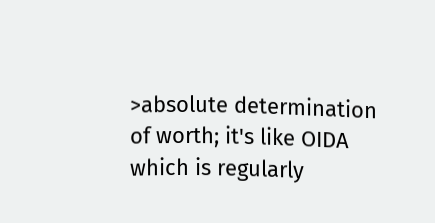>absolute determination of worth; it's like OIDA which is regularly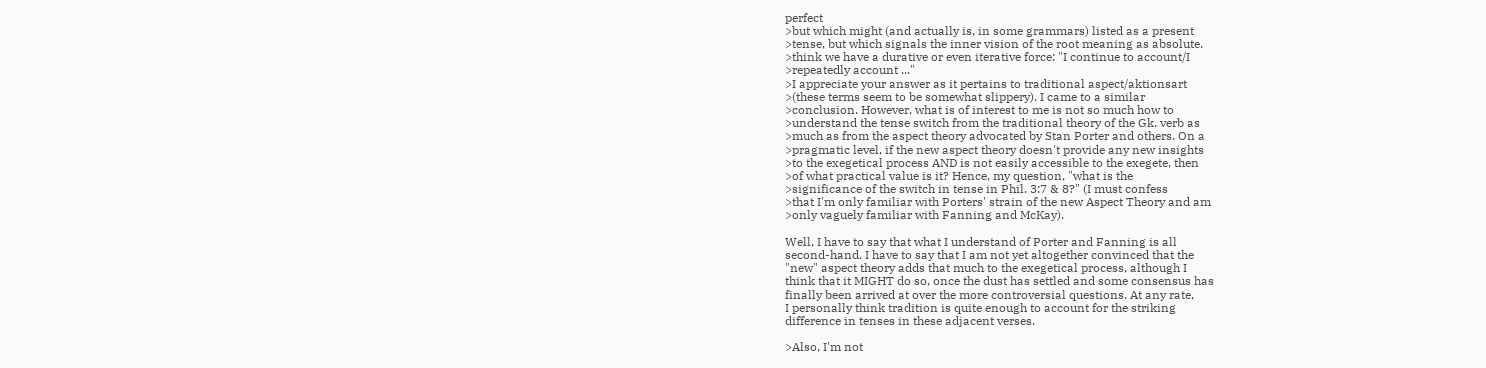perfect
>but which might (and actually is, in some grammars) listed as a present
>tense, but which signals the inner vision of the root meaning as absolute.
>think we have a durative or even iterative force: "I continue to account/I
>repeatedly account ..."
>I appreciate your answer as it pertains to traditional aspect/aktionsart
>(these terms seem to be somewhat slippery). I came to a similar
>conclusion. However, what is of interest to me is not so much how to
>understand the tense switch from the traditional theory of the Gk. verb as
>much as from the aspect theory advocated by Stan Porter and others. On a
>pragmatic level, if the new aspect theory doesn't provide any new insights
>to the exegetical process AND is not easily accessible to the exegete, then
>of what practical value is it? Hence, my question, "what is the
>significance of the switch in tense in Phil. 3:7 & 8?" (I must confess
>that I'm only familiar with Porters' strain of the new Aspect Theory and am
>only vaguely familiar with Fanning and McKay).

Well, I have to say that what I understand of Porter and Fanning is all
second-hand. I have to say that I am not yet altogether convinced that the
"new" aspect theory adds that much to the exegetical process, although I
think that it MIGHT do so, once the dust has settled and some consensus has
finally been arrived at over the more controversial questions. At any rate,
I personally think tradition is quite enough to account for the striking
difference in tenses in these adjacent verses.

>Also, I'm not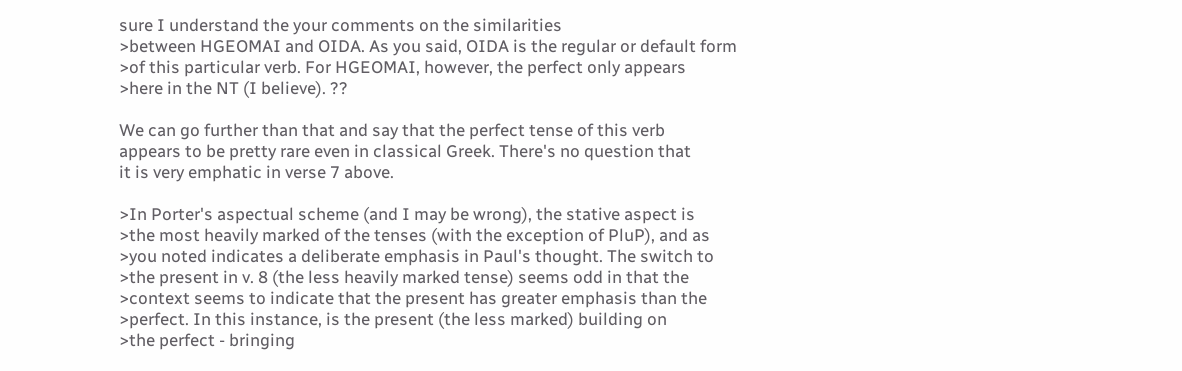sure I understand the your comments on the similarities
>between HGEOMAI and OIDA. As you said, OIDA is the regular or default form
>of this particular verb. For HGEOMAI, however, the perfect only appears
>here in the NT (I believe). ??

We can go further than that and say that the perfect tense of this verb
appears to be pretty rare even in classical Greek. There's no question that
it is very emphatic in verse 7 above.

>In Porter's aspectual scheme (and I may be wrong), the stative aspect is
>the most heavily marked of the tenses (with the exception of PluP), and as
>you noted indicates a deliberate emphasis in Paul's thought. The switch to
>the present in v. 8 (the less heavily marked tense) seems odd in that the
>context seems to indicate that the present has greater emphasis than the
>perfect. In this instance, is the present (the less marked) building on
>the perfect - bringing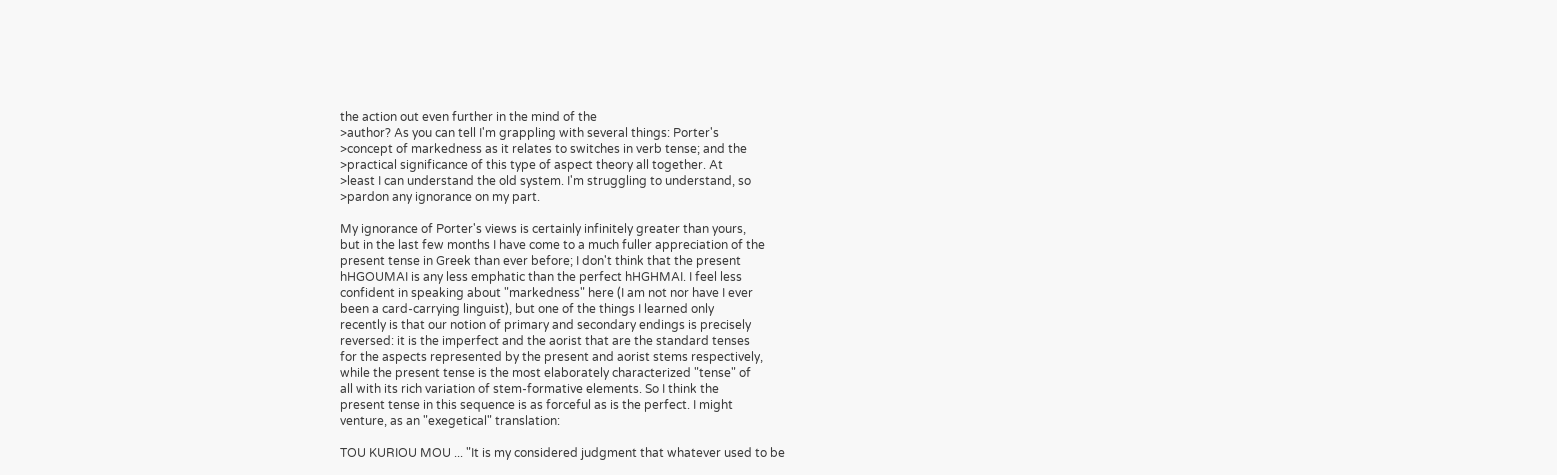the action out even further in the mind of the
>author? As you can tell I'm grappling with several things: Porter's
>concept of markedness as it relates to switches in verb tense; and the
>practical significance of this type of aspect theory all together. At
>least I can understand the old system. I'm struggling to understand, so
>pardon any ignorance on my part.

My ignorance of Porter's views is certainly infinitely greater than yours,
but in the last few months I have come to a much fuller appreciation of the
present tense in Greek than ever before; I don't think that the present
hHGOUMAI is any less emphatic than the perfect hHGHMAI. I feel less
confident in speaking about "markedness" here (I am not nor have I ever
been a card-carrying linguist), but one of the things I learned only
recently is that our notion of primary and secondary endings is precisely
reversed: it is the imperfect and the aorist that are the standard tenses
for the aspects represented by the present and aorist stems respectively,
while the present tense is the most elaborately characterized "tense" of
all with its rich variation of stem-formative elements. So I think the
present tense in this sequence is as forceful as is the perfect. I might
venture, as an "exegetical" translation:

TOU KURIOU MOU ... "It is my considered judgment that whatever used to be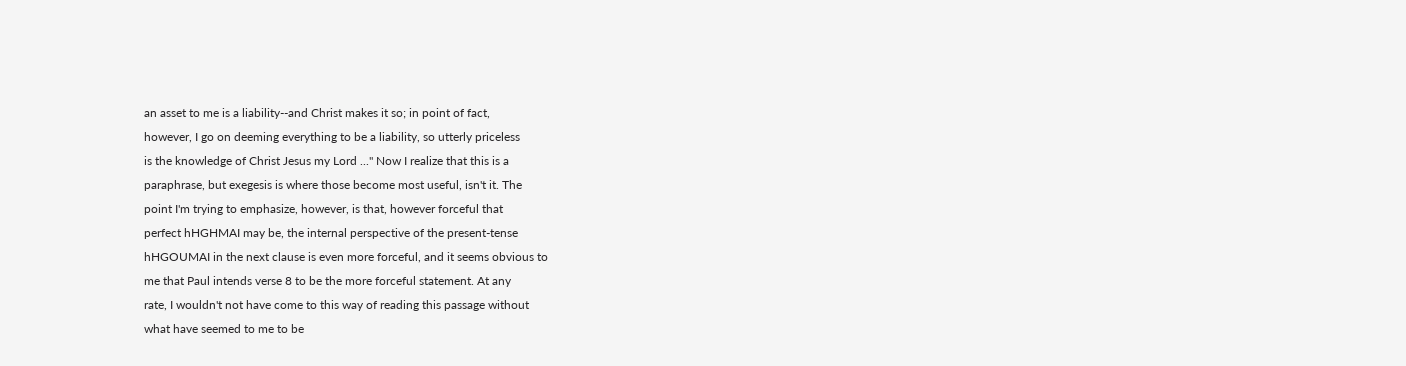an asset to me is a liability--and Christ makes it so; in point of fact,
however, I go on deeming everything to be a liability, so utterly priceless
is the knowledge of Christ Jesus my Lord ..." Now I realize that this is a
paraphrase, but exegesis is where those become most useful, isn't it. The
point I'm trying to emphasize, however, is that, however forceful that
perfect hHGHMAI may be, the internal perspective of the present-tense
hHGOUMAI in the next clause is even more forceful, and it seems obvious to
me that Paul intends verse 8 to be the more forceful statement. At any
rate, I wouldn't not have come to this way of reading this passage without
what have seemed to me to be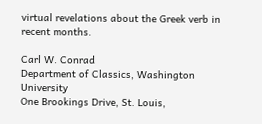virtual revelations about the Greek verb in
recent months.

Carl W. Conrad
Department of Classics, Washington University
One Brookings Drive, St. Louis,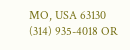MO, USA 63130
(314) 935-4018 OR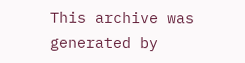This archive was generated by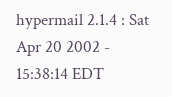hypermail 2.1.4 : Sat Apr 20 2002 - 15:38:14 EDT